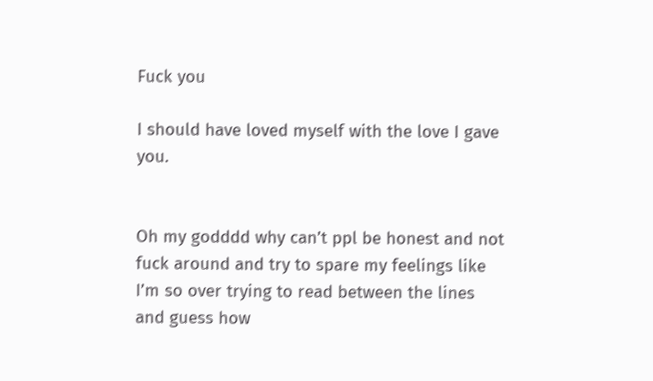Fuck you

I should have loved myself with the love I gave you.


Oh my godddd why can’t ppl be honest and not fuck around and try to spare my feelings like I’m so over trying to read between the lines and guess how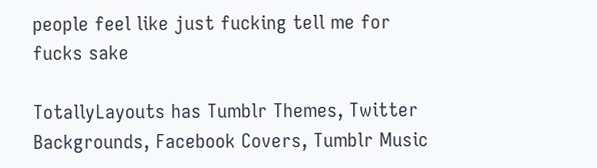people feel like just fucking tell me for fucks sake

TotallyLayouts has Tumblr Themes, Twitter Backgrounds, Facebook Covers, Tumblr Music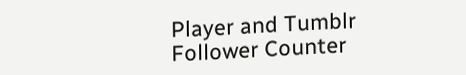Player and Tumblr Follower Counter